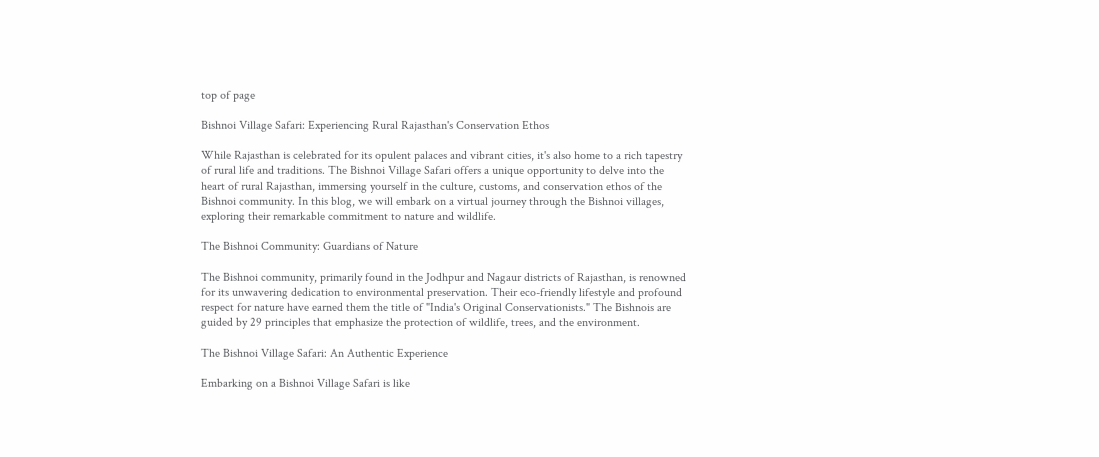top of page

Bishnoi Village Safari: Experiencing Rural Rajasthan's Conservation Ethos

While Rajasthan is celebrated for its opulent palaces and vibrant cities, it's also home to a rich tapestry of rural life and traditions. The Bishnoi Village Safari offers a unique opportunity to delve into the heart of rural Rajasthan, immersing yourself in the culture, customs, and conservation ethos of the Bishnoi community. In this blog, we will embark on a virtual journey through the Bishnoi villages, exploring their remarkable commitment to nature and wildlife.

The Bishnoi Community: Guardians of Nature

The Bishnoi community, primarily found in the Jodhpur and Nagaur districts of Rajasthan, is renowned for its unwavering dedication to environmental preservation. Their eco-friendly lifestyle and profound respect for nature have earned them the title of "India's Original Conservationists." The Bishnois are guided by 29 principles that emphasize the protection of wildlife, trees, and the environment.

The Bishnoi Village Safari: An Authentic Experience

Embarking on a Bishnoi Village Safari is like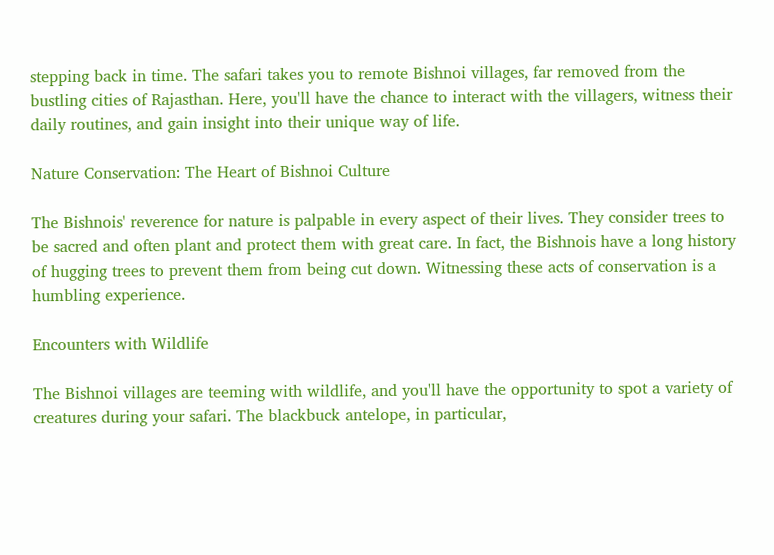stepping back in time. The safari takes you to remote Bishnoi villages, far removed from the bustling cities of Rajasthan. Here, you'll have the chance to interact with the villagers, witness their daily routines, and gain insight into their unique way of life.

Nature Conservation: The Heart of Bishnoi Culture

The Bishnois' reverence for nature is palpable in every aspect of their lives. They consider trees to be sacred and often plant and protect them with great care. In fact, the Bishnois have a long history of hugging trees to prevent them from being cut down. Witnessing these acts of conservation is a humbling experience.

Encounters with Wildlife

The Bishnoi villages are teeming with wildlife, and you'll have the opportunity to spot a variety of creatures during your safari. The blackbuck antelope, in particular,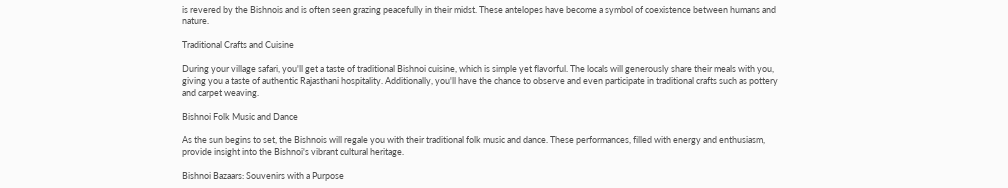is revered by the Bishnois and is often seen grazing peacefully in their midst. These antelopes have become a symbol of coexistence between humans and nature.

Traditional Crafts and Cuisine

During your village safari, you'll get a taste of traditional Bishnoi cuisine, which is simple yet flavorful. The locals will generously share their meals with you, giving you a taste of authentic Rajasthani hospitality. Additionally, you'll have the chance to observe and even participate in traditional crafts such as pottery and carpet weaving.

Bishnoi Folk Music and Dance

As the sun begins to set, the Bishnois will regale you with their traditional folk music and dance. These performances, filled with energy and enthusiasm, provide insight into the Bishnoi's vibrant cultural heritage.

Bishnoi Bazaars: Souvenirs with a Purpose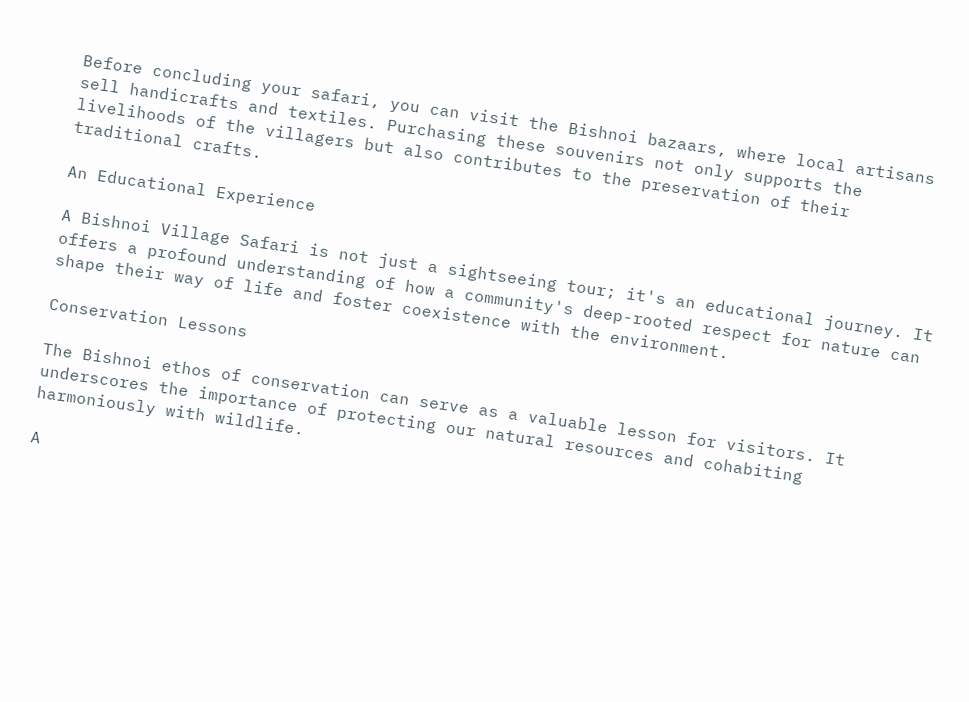Before concluding your safari, you can visit the Bishnoi bazaars, where local artisans sell handicrafts and textiles. Purchasing these souvenirs not only supports the livelihoods of the villagers but also contributes to the preservation of their traditional crafts.

An Educational Experience

A Bishnoi Village Safari is not just a sightseeing tour; it's an educational journey. It offers a profound understanding of how a community's deep-rooted respect for nature can shape their way of life and foster coexistence with the environment.

Conservation Lessons

The Bishnoi ethos of conservation can serve as a valuable lesson for visitors. It underscores the importance of protecting our natural resources and cohabiting harmoniously with wildlife.

A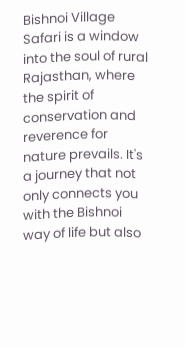Bishnoi Village Safari is a window into the soul of rural Rajasthan, where the spirit of conservation and reverence for nature prevails. It's a journey that not only connects you with the Bishnoi way of life but also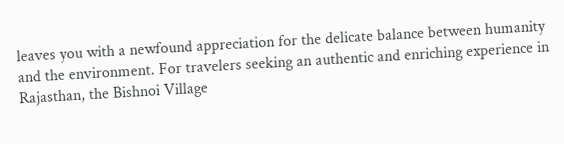leaves you with a newfound appreciation for the delicate balance between humanity and the environment. For travelers seeking an authentic and enriching experience in Rajasthan, the Bishnoi Village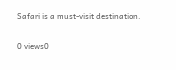Safari is a must-visit destination.

0 views0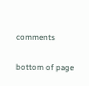comments


bottom of page